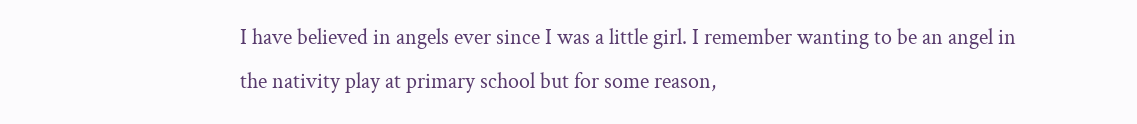I have believed in angels ever since I was a little girl. I remember wanting to be an angel in the nativity play at primary school but for some reason,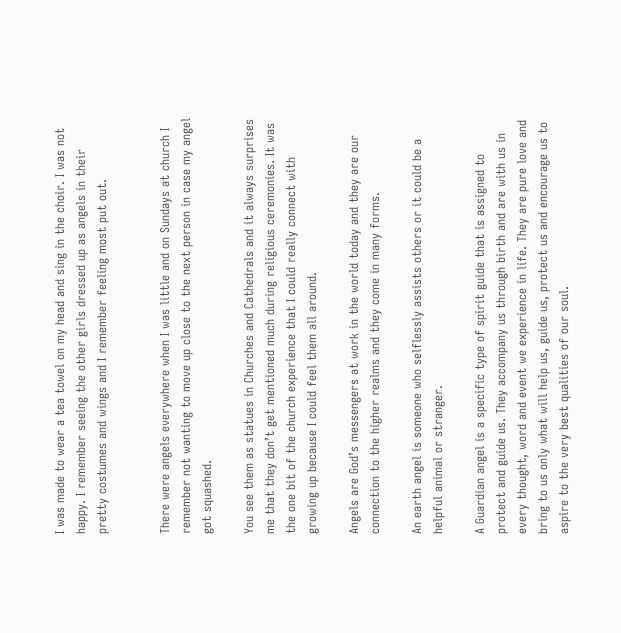I was made to wear a tea towel on my head and sing in the choir. I was not happy. I remember seeing the other girls dressed up as angels in their pretty costumes and wings and I remember feeling most put out.


There were angels everywhere when I was little and on Sundays at church I remember not wanting to move up close to the next person in case my angel got squashed.

You see them as statues in Churches and Cathedrals and it always surprises me that they don’t get mentioned much during religious ceremonies. It was the one bit of the church experience that I could really connect with growing up because I could feel them all around.

Angels are God’s messengers at work in the world today and they are our connection to the higher realms and they come in many forms.

An earth angel is someone who selflessly assists others or it could be a helpful animal or stranger.

A Guardian angel is a specific type of spirit guide that is assigned to protect and guide us. They accompany us through birth and are with us in every thought, word and event we experience in life. They are pure love and bring to us only what will help us, guide us, protect us and encourage us to aspire to the very best qualities of our soul.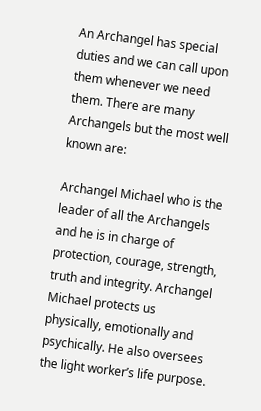An Archangel has special duties and we can call upon them whenever we need them. There are many Archangels but the most well known are:

Archangel Michael who is the leader of all the Archangels and he is in charge of protection, courage, strength, truth and integrity. Archangel Michael protects us physically, emotionally and psychically. He also oversees the light worker’s life purpose.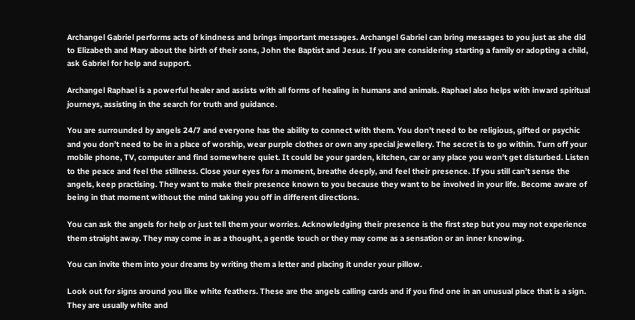Archangel Gabriel performs acts of kindness and brings important messages. Archangel Gabriel can bring messages to you just as she did to Elizabeth and Mary about the birth of their sons, John the Baptist and Jesus. If you are considering starting a family or adopting a child, ask Gabriel for help and support.

Archangel Raphael is a powerful healer and assists with all forms of healing in humans and animals. Raphael also helps with inward spiritual journeys, assisting in the search for truth and guidance.

You are surrounded by angels 24/7 and everyone has the ability to connect with them. You don’t need to be religious, gifted or psychic and you don’t need to be in a place of worship, wear purple clothes or own any special jewellery. The secret is to go within. Turn off your mobile phone, TV, computer and find somewhere quiet. It could be your garden, kitchen, car or any place you won’t get disturbed. Listen to the peace and feel the stillness. Close your eyes for a moment, breathe deeply, and feel their presence. If you still can’t sense the angels, keep practising. They want to make their presence known to you because they want to be involved in your life. Become aware of being in that moment without the mind taking you off in different directions.

You can ask the angels for help or just tell them your worries. Acknowledging their presence is the first step but you may not experience them straight away. They may come in as a thought, a gentle touch or they may come as a sensation or an inner knowing.

You can invite them into your dreams by writing them a letter and placing it under your pillow.

Look out for signs around you like white feathers. These are the angels calling cards and if you find one in an unusual place that is a sign. They are usually white and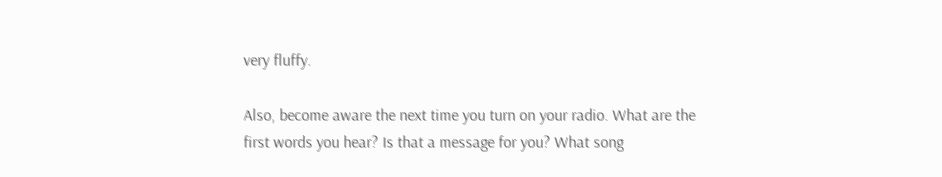very fluffy.

Also, become aware the next time you turn on your radio. What are the first words you hear? Is that a message for you? What song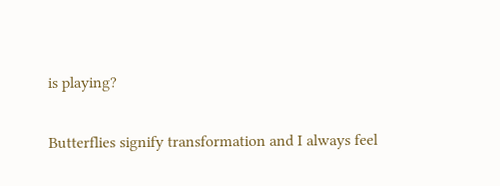is playing?

Butterflies signify transformation and I always feel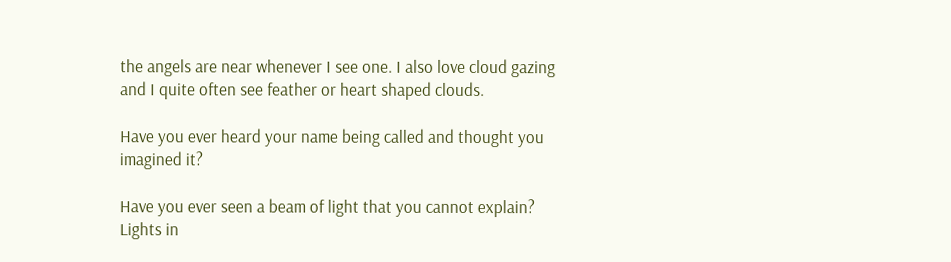the angels are near whenever I see one. I also love cloud gazing and I quite often see feather or heart shaped clouds.

Have you ever heard your name being called and thought you imagined it?

Have you ever seen a beam of light that you cannot explain? Lights in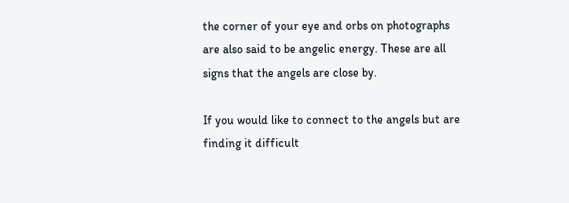the corner of your eye and orbs on photographs are also said to be angelic energy. These are all signs that the angels are close by.

If you would like to connect to the angels but are finding it difficult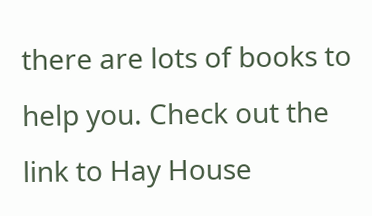there are lots of books to help you. Check out the link to Hay House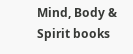Mind, Body & Spirit books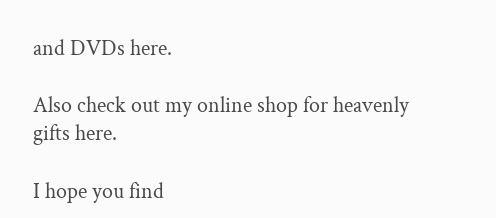and DVDs here.

Also check out my online shop for heavenly gifts here.

I hope you find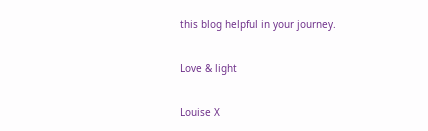this blog helpful in your journey.

Love & light

Louise X